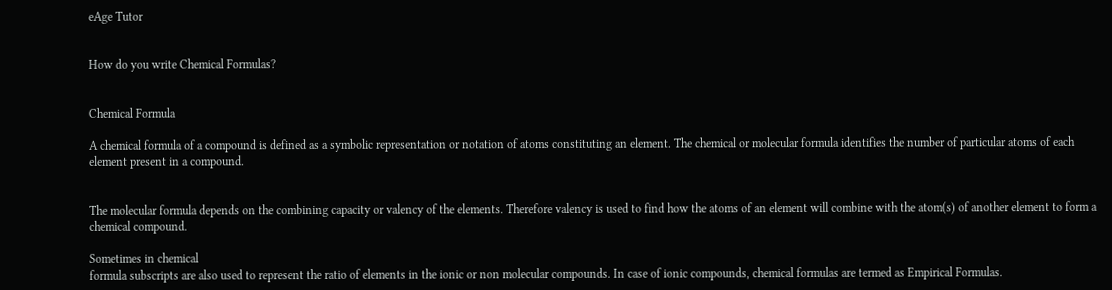eAge Tutor


How do you write Chemical Formulas?


Chemical Formula

A chemical formula of a compound is defined as a symbolic representation or notation of atoms constituting an element. The chemical or molecular formula identifies the number of particular atoms of each element present in a compound.


The molecular formula depends on the combining capacity or valency of the elements. Therefore valency is used to find how the atoms of an element will combine with the atom(s) of another element to form a chemical compound.

Sometimes in chemical
formula subscripts are also used to represent the ratio of elements in the ionic or non molecular compounds. In case of ionic compounds, chemical formulas are termed as Empirical Formulas.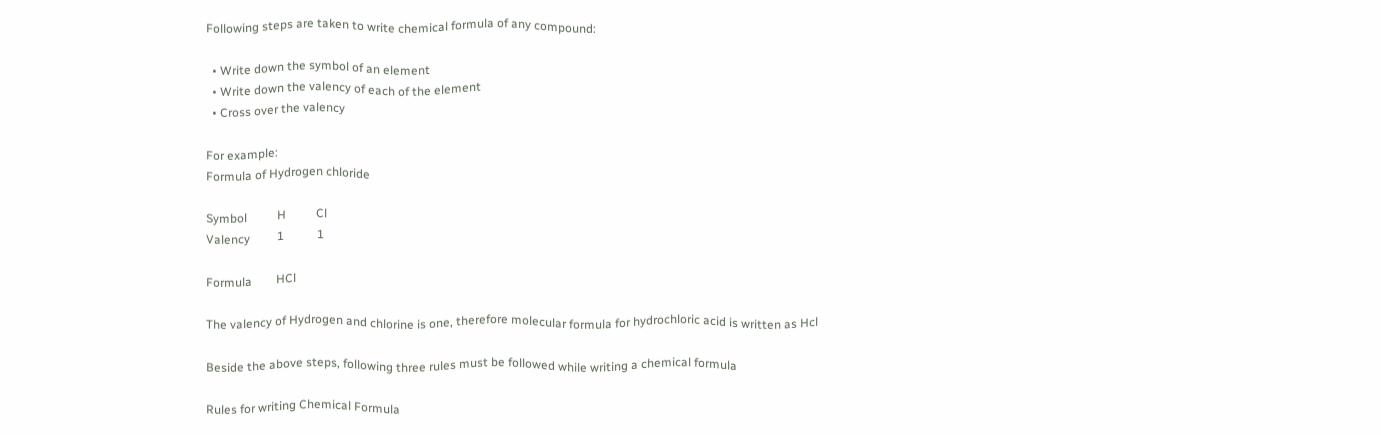Following steps are taken to write chemical formula of any compound:

  • Write down the symbol of an element
  • Write down the valency of each of the element
  • Cross over the valency

For example:
Formula of Hydrogen chloride

Symbol          H          Cl
Valency         1           1

Formula        HCl

The valency of Hydrogen and chlorine is one, therefore molecular formula for hydrochloric acid is written as Hcl

Beside the above steps, following three rules must be followed while writing a chemical formula

Rules for writing Chemical Formula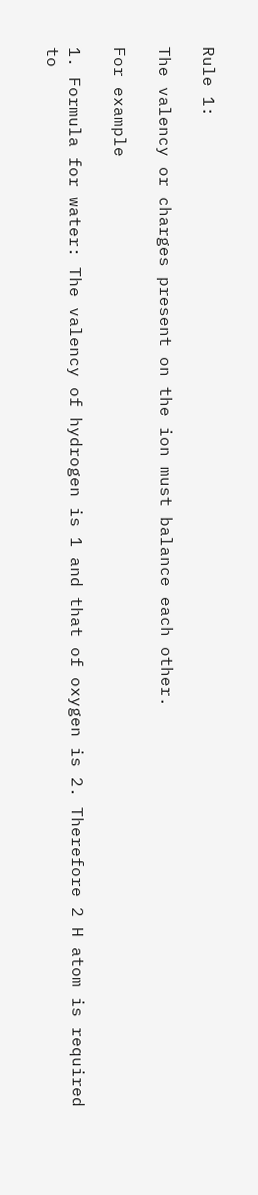Rule 1:

The valency or charges present on the ion must balance each other.

For example

1. Formula for water: The valency of hydrogen is 1 and that of oxygen is 2. Therefore 2 H atom is required to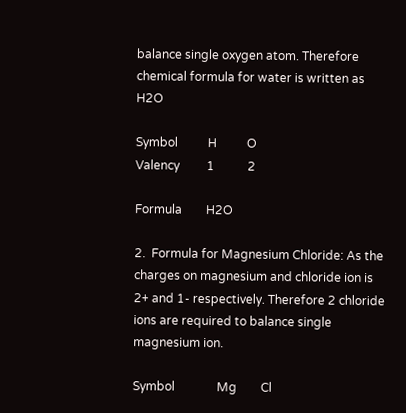balance single oxygen atom. Therefore chemical formula for water is written as H2O

Symbol          H          O
Valency         1           2

Formula        H2O

2.  Formula for Magnesium Chloride: As the charges on magnesium and chloride ion is 2+ and 1- respectively. Therefore 2 chloride ions are required to balance single magnesium ion.

Symbol              Mg        Cl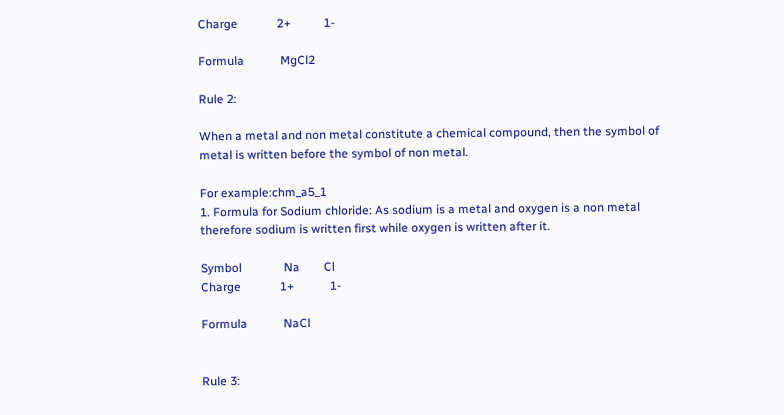Charge             2+           1-

Formula            MgCl2

Rule 2:

When a metal and non metal constitute a chemical compound, then the symbol of metal is written before the symbol of non metal.

For example:chm_a5_1
1. Formula for Sodium chloride: As sodium is a metal and oxygen is a non metal therefore sodium is written first while oxygen is written after it.

Symbol              Na        Cl
Charge             1+            1-

Formula            NaCl


Rule 3: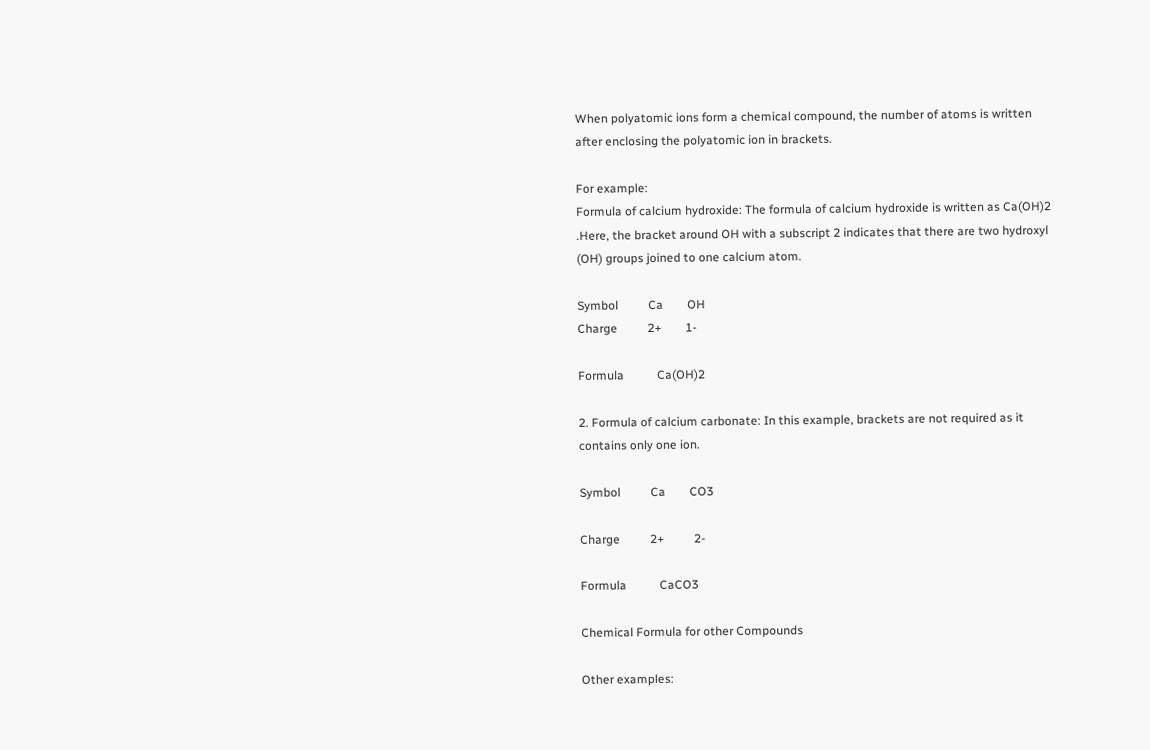When polyatomic ions form a chemical compound, the number of atoms is written after enclosing the polyatomic ion in brackets.

For example:
Formula of calcium hydroxide: The formula of calcium hydroxide is written as Ca(OH)2 .Here, the bracket around OH with a subscript 2 indicates that there are two hydroxyl (OH) groups joined to one calcium atom.

Symbol          Ca        OH
Charge          2+        1-

Formula           Ca(OH)2

2. Formula of calcium carbonate: In this example, brackets are not required as it contains only one ion.

Symbol          Ca        CO3

Charge          2+          2-

Formula           CaCO3

Chemical Formula for other Compounds

Other examples: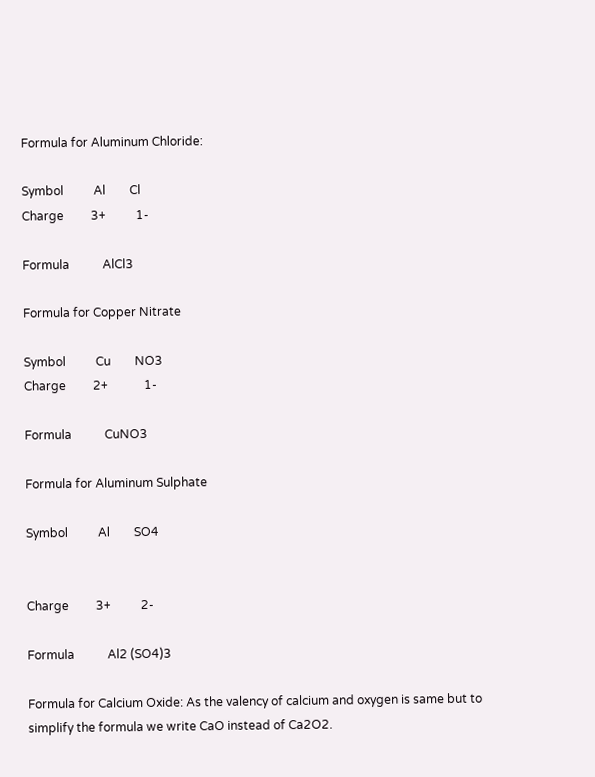Formula for Aluminum Chloride:

Symbol          Al        Cl
Charge         3+          1-

Formula           AlCl3

Formula for Copper Nitrate

Symbol          Cu        NO3
Charge         2+            1-

Formula           CuNO3

Formula for Aluminum Sulphate

Symbol          Al        SO4


Charge         3+          2-

Formula           Al2 (SO4)3

Formula for Calcium Oxide: As the valency of calcium and oxygen is same but to simplify the formula we write CaO instead of Ca2O2.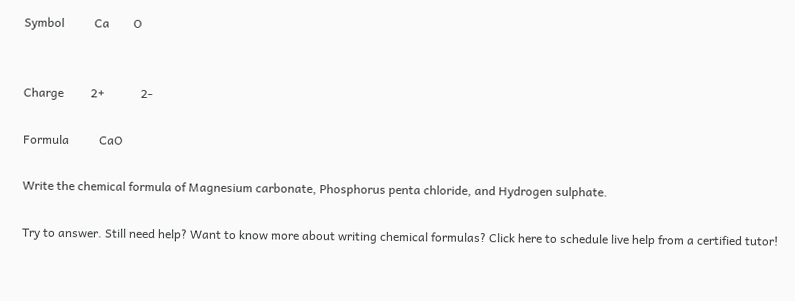Symbol          Ca        O


Charge         2+            2-

Formula          CaO

Write the chemical formula of Magnesium carbonate, Phosphorus penta chloride, and Hydrogen sulphate.

Try to answer. Still need help? Want to know more about writing chemical formulas? Click here to schedule live help from a certified tutor!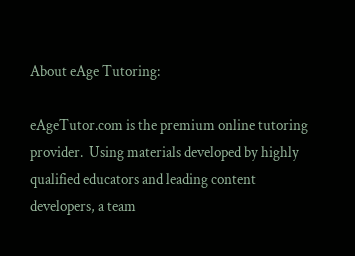About eAge Tutoring:

eAgeTutor.com is the premium online tutoring provider.  Using materials developed by highly qualified educators and leading content developers, a team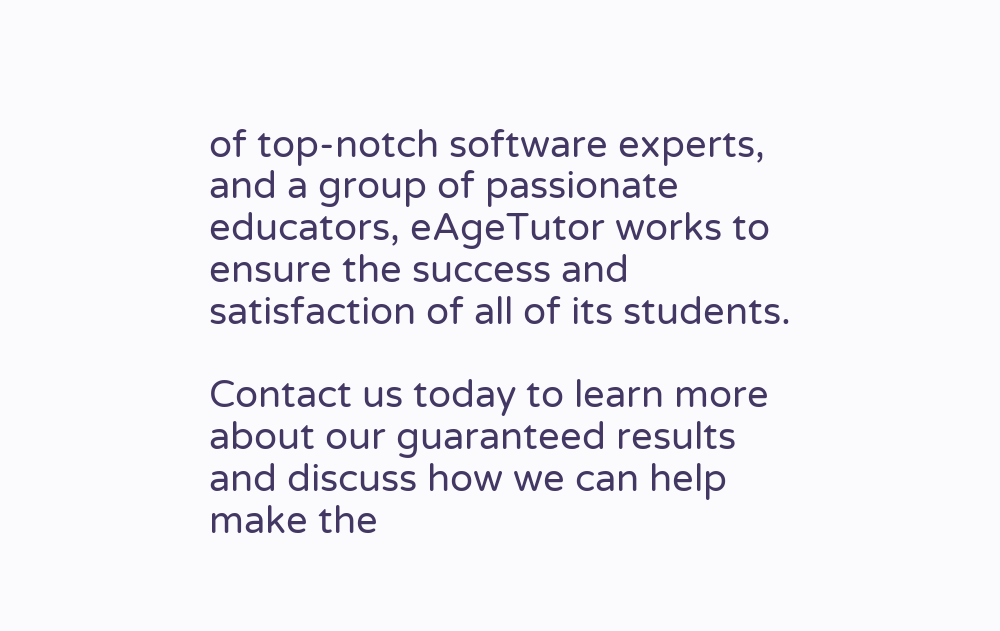of top-notch software experts, and a group of passionate educators, eAgeTutor works to ensure the success and satisfaction of all of its students.

Contact us today to learn more about our guaranteed results and discuss how we can help make the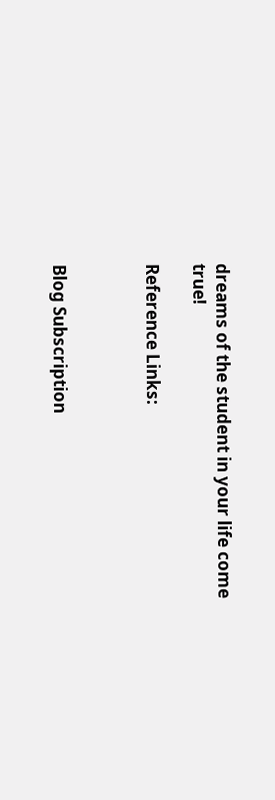dreams of the student in your life come true!

Reference Links:



Blog Subscription